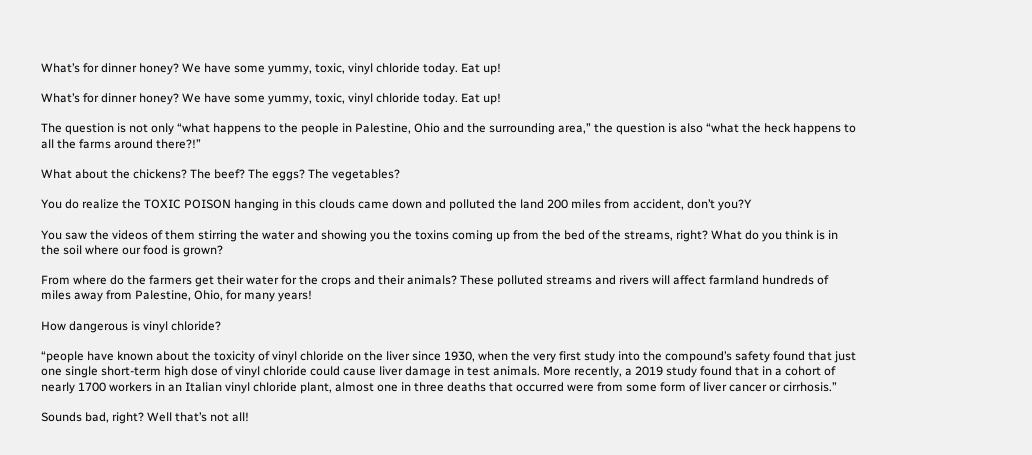What’s for dinner honey? We have some yummy, toxic, vinyl chloride today. Eat up!

What’s for dinner honey? We have some yummy, toxic, vinyl chloride today. Eat up!

The question is not only “what happens to the people in Palestine, Ohio and the surrounding area,” the question is also “what the heck happens to all the farms around there?!”

What about the chickens? The beef? The eggs? The vegetables?

You do realize the TOXIC POISON hanging in this clouds came down and polluted the land 200 miles from accident, don’t you?Y

You saw the videos of them stirring the water and showing you the toxins coming up from the bed of the streams, right? What do you think is in the soil where our food is grown?

From where do the farmers get their water for the crops and their animals? These polluted streams and rivers will affect farmland hundreds of miles away from Palestine, Ohio, for many years!

How dangerous is vinyl chloride?

“people have known about the toxicity of vinyl chloride on the liver since 1930, when the very first study into the compound’s safety found that just one single short-term high dose of vinyl chloride could cause liver damage in test animals. More recently, a 2019 study found that in a cohort of nearly 1700 workers in an Italian vinyl chloride plant, almost one in three deaths that occurred were from some form of liver cancer or cirrhosis.”

Sounds bad, right? Well that’s not all!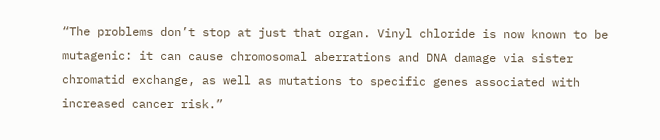“The problems don’t stop at just that organ. Vinyl chloride is now known to be mutagenic: it can cause chromosomal aberrations and DNA damage via sister chromatid exchange, as well as mutations to specific genes associated with increased cancer risk.”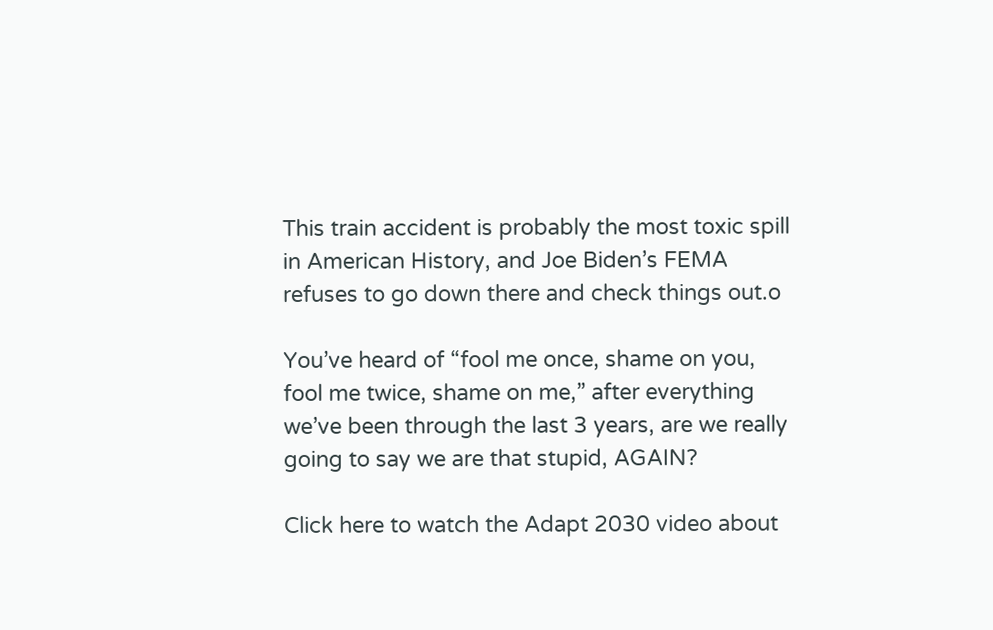This train accident is probably the most toxic spill in American History, and Joe Biden’s FEMA refuses to go down there and check things out.o

You’ve heard of “fool me once, shame on you, fool me twice, shame on me,” after everything we’ve been through the last 3 years, are we really going to say we are that stupid, AGAIN?

Click here to watch the Adapt 2030 video about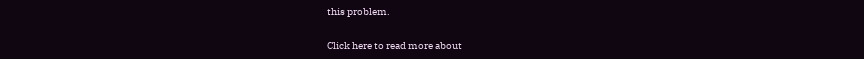this problem.

Click here to read more about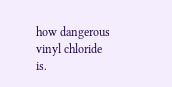how dangerous vinyl chloride is.